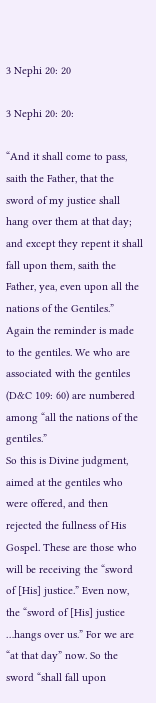3 Nephi 20: 20

3 Nephi 20: 20:

“And it shall come to pass, saith the Father, that the sword of my justice shall hang over them at that day; and except they repent it shall fall upon them, saith the Father, yea, even upon all the nations of the Gentiles.”
Again the reminder is made to the gentiles. We who are associated with the gentiles (D&C 109: 60) are numbered among “all the nations of the gentiles.”
So this is Divine judgment, aimed at the gentiles who were offered, and then rejected the fullness of His Gospel. These are those who will be receiving the “sword of [His] justice.” Even now, the “sword of [His] justice …hangs over us.” For we are “at that day” now. So the sword “shall fall upon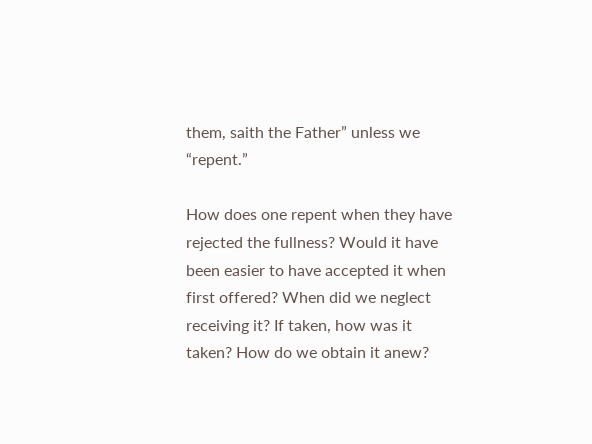them, saith the Father” unless we “repent.”

How does one repent when they have rejected the fullness? Would it have been easier to have accepted it when first offered? When did we neglect receiving it? If taken, how was it taken? How do we obtain it anew?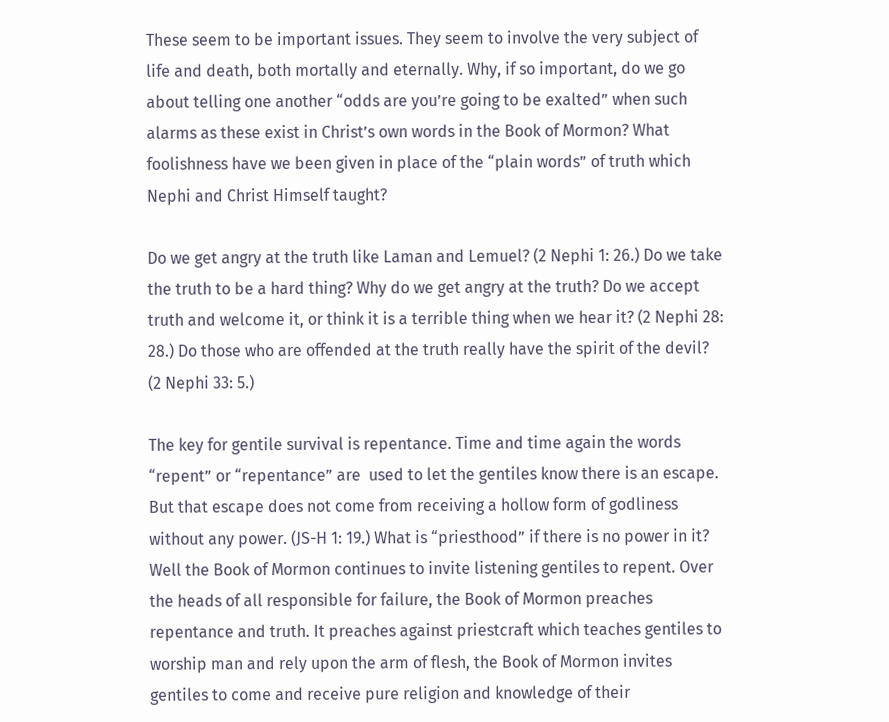These seem to be important issues. They seem to involve the very subject of life and death, both mortally and eternally. Why, if so important, do we go about telling one another “odds are you’re going to be exalted” when such alarms as these exist in Christ’s own words in the Book of Mormon? What foolishness have we been given in place of the “plain words” of truth which Nephi and Christ Himself taught?

Do we get angry at the truth like Laman and Lemuel? (2 Nephi 1: 26.) Do we take the truth to be a hard thing? Why do we get angry at the truth? Do we accept truth and welcome it, or think it is a terrible thing when we hear it? (2 Nephi 28: 28.) Do those who are offended at the truth really have the spirit of the devil? (2 Nephi 33: 5.)

The key for gentile survival is repentance. Time and time again the words “repent” or “repentance” are  used to let the gentiles know there is an escape. But that escape does not come from receiving a hollow form of godliness without any power. (JS-H 1: 19.) What is “priesthood” if there is no power in it?
Well the Book of Mormon continues to invite listening gentiles to repent. Over the heads of all responsible for failure, the Book of Mormon preaches repentance and truth. It preaches against priestcraft which teaches gentiles to worship man and rely upon the arm of flesh, the Book of Mormon invites gentiles to come and receive pure religion and knowledge of their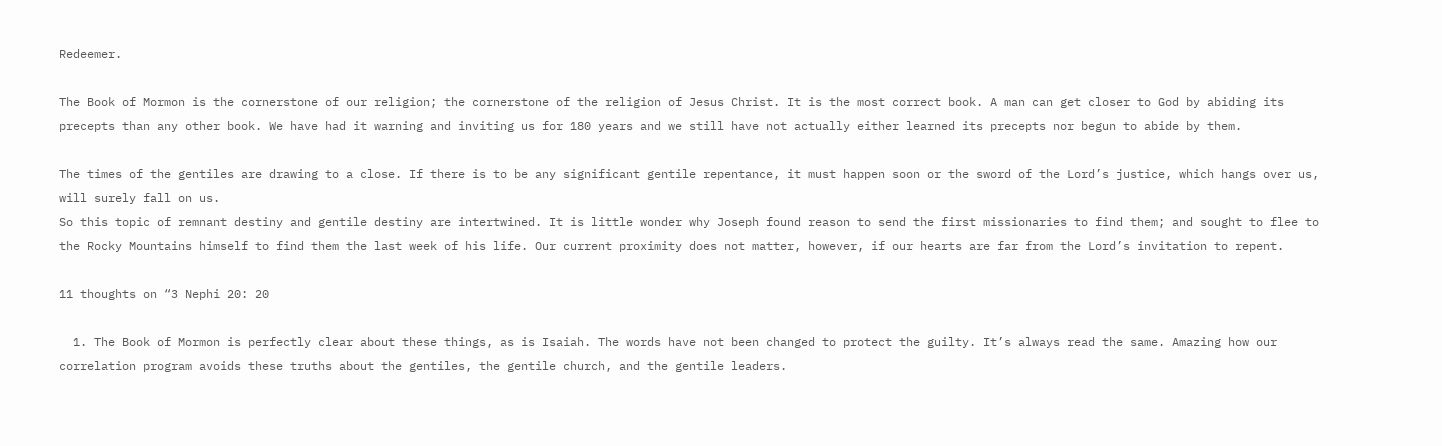Redeemer.

The Book of Mormon is the cornerstone of our religion; the cornerstone of the religion of Jesus Christ. It is the most correct book. A man can get closer to God by abiding its precepts than any other book. We have had it warning and inviting us for 180 years and we still have not actually either learned its precepts nor begun to abide by them.

The times of the gentiles are drawing to a close. If there is to be any significant gentile repentance, it must happen soon or the sword of the Lord’s justice, which hangs over us, will surely fall on us.
So this topic of remnant destiny and gentile destiny are intertwined. It is little wonder why Joseph found reason to send the first missionaries to find them; and sought to flee to the Rocky Mountains himself to find them the last week of his life. Our current proximity does not matter, however, if our hearts are far from the Lord’s invitation to repent.

11 thoughts on “3 Nephi 20: 20

  1. The Book of Mormon is perfectly clear about these things, as is Isaiah. The words have not been changed to protect the guilty. It’s always read the same. Amazing how our correlation program avoids these truths about the gentiles, the gentile church, and the gentile leaders.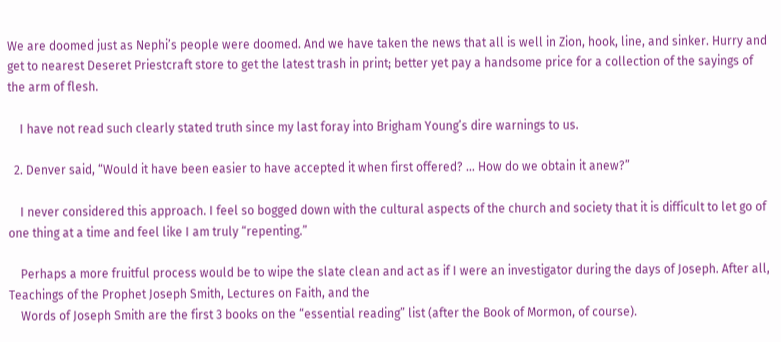We are doomed just as Nephi’s people were doomed. And we have taken the news that all is well in Zion, hook, line, and sinker. Hurry and get to nearest Deseret Priestcraft store to get the latest trash in print; better yet pay a handsome price for a collection of the sayings of the arm of flesh.

    I have not read such clearly stated truth since my last foray into Brigham Young’s dire warnings to us.

  2. Denver said, “Would it have been easier to have accepted it when first offered? … How do we obtain it anew?”

    I never considered this approach. I feel so bogged down with the cultural aspects of the church and society that it is difficult to let go of one thing at a time and feel like I am truly “repenting.”

    Perhaps a more fruitful process would be to wipe the slate clean and act as if I were an investigator during the days of Joseph. After all, Teachings of the Prophet Joseph Smith, Lectures on Faith, and the
    Words of Joseph Smith are the first 3 books on the “essential reading” list (after the Book of Mormon, of course).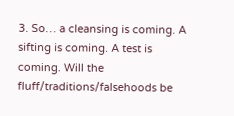3. So… a cleansing is coming. A sifting is coming. A test is coming. Will the fluff/traditions/falsehoods be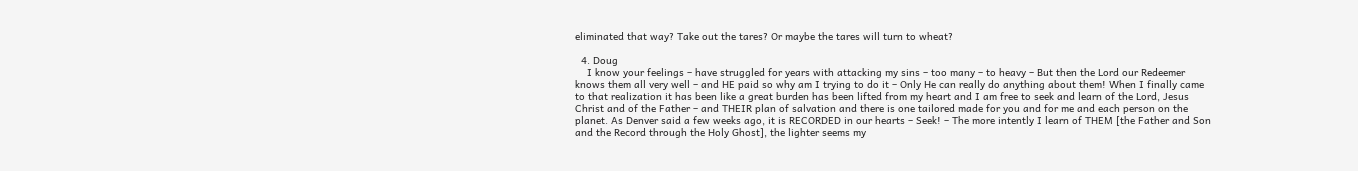eliminated that way? Take out the tares? Or maybe the tares will turn to wheat?

  4. Doug
    I know your feelings – have struggled for years with attacking my sins – too many – to heavy – But then the Lord our Redeemer knows them all very well – and HE paid so why am I trying to do it – Only He can really do anything about them! When I finally came to that realization it has been like a great burden has been lifted from my heart and I am free to seek and learn of the Lord, Jesus Christ and of the Father – and THEIR plan of salvation and there is one tailored made for you and for me and each person on the planet. As Denver said a few weeks ago, it is RECORDED in our hearts – Seek! – The more intently I learn of THEM [the Father and Son and the Record through the Holy Ghost], the lighter seems my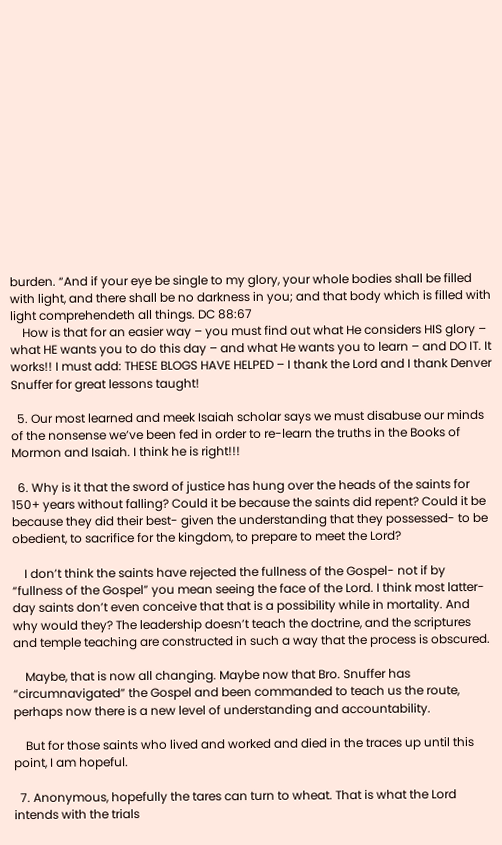burden. “And if your eye be single to my glory, your whole bodies shall be filled with light, and there shall be no darkness in you; and that body which is filled with light comprehendeth all things. DC 88:67
    How is that for an easier way – you must find out what He considers HIS glory – what HE wants you to do this day – and what He wants you to learn – and DO IT. It works!! I must add: THESE BLOGS HAVE HELPED – I thank the Lord and I thank Denver Snuffer for great lessons taught!

  5. Our most learned and meek Isaiah scholar says we must disabuse our minds of the nonsense we’ve been fed in order to re-learn the truths in the Books of Mormon and Isaiah. I think he is right!!!

  6. Why is it that the sword of justice has hung over the heads of the saints for 150+ years without falling? Could it be because the saints did repent? Could it be because they did their best- given the understanding that they possessed- to be obedient, to sacrifice for the kingdom, to prepare to meet the Lord?

    I don’t think the saints have rejected the fullness of the Gospel- not if by “fullness of the Gospel” you mean seeing the face of the Lord. I think most latter-day saints don’t even conceive that that is a possibility while in mortality. And why would they? The leadership doesn’t teach the doctrine, and the scriptures and temple teaching are constructed in such a way that the process is obscured.

    Maybe, that is now all changing. Maybe now that Bro. Snuffer has “circumnavigated” the Gospel and been commanded to teach us the route, perhaps now there is a new level of understanding and accountability.

    But for those saints who lived and worked and died in the traces up until this point, I am hopeful.

  7. Anonymous, hopefully the tares can turn to wheat. That is what the Lord intends with the trials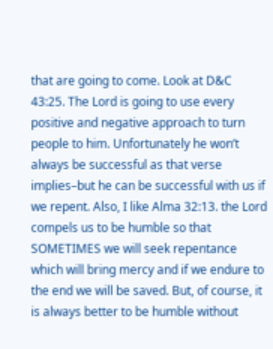that are going to come. Look at D&C 43:25. The Lord is going to use every positive and negative approach to turn people to him. Unfortunately he won’t always be successful as that verse implies–but he can be successful with us if we repent. Also, I like Alma 32:13. the Lord compels us to be humble so that SOMETIMES we will seek repentance which will bring mercy and if we endure to the end we will be saved. But, of course, it is always better to be humble without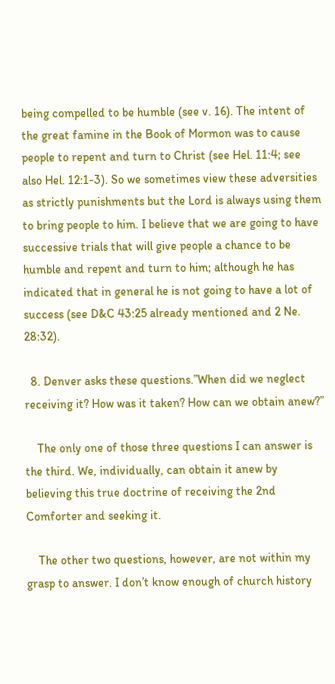being compelled to be humble (see v. 16). The intent of the great famine in the Book of Mormon was to cause people to repent and turn to Christ (see Hel. 11:4; see also Hel. 12:1-3). So we sometimes view these adversities as strictly punishments but the Lord is always using them to bring people to him. I believe that we are going to have successive trials that will give people a chance to be humble and repent and turn to him; although he has indicated that in general he is not going to have a lot of success (see D&C 43:25 already mentioned and 2 Ne. 28:32).

  8. Denver asks these questions.”When did we neglect receiving it? How was it taken? How can we obtain anew?”

    The only one of those three questions I can answer is the third. We, individually, can obtain it anew by believing this true doctrine of receiving the 2nd Comforter and seeking it.

    The other two questions, however, are not within my grasp to answer. I don’t know enough of church history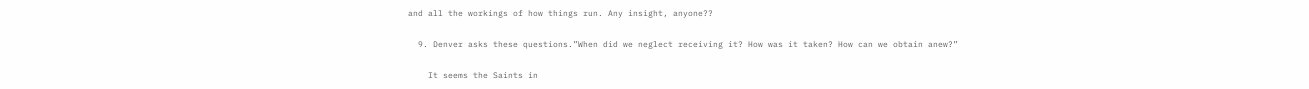and all the workings of how things run. Any insight, anyone??

  9. Denver asks these questions.”When did we neglect receiving it? How was it taken? How can we obtain anew?”

    It seems the Saints in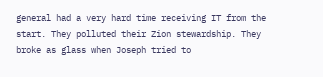general had a very hard time receiving IT from the start. They polluted their Zion stewardship. They broke as glass when Joseph tried to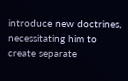introduce new doctrines, necessitating him to create separate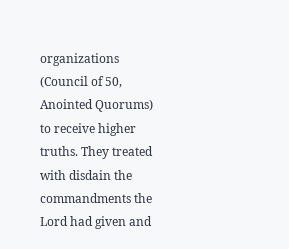organizations (Council of 50, Anointed Quorums) to receive higher truths. They treated with disdain the commandments the Lord had given and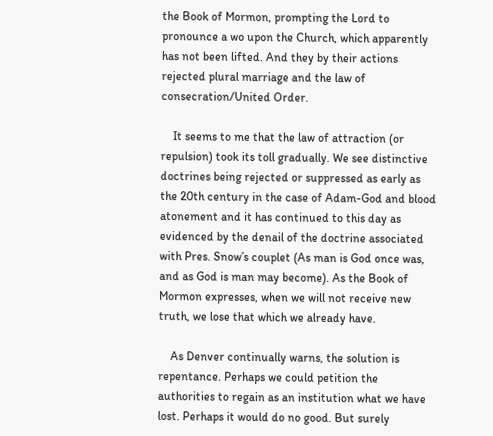the Book of Mormon, prompting the Lord to pronounce a wo upon the Church, which apparently has not been lifted. And they by their actions rejected plural marriage and the law of consecration/United Order.

    It seems to me that the law of attraction (or repulsion) took its toll gradually. We see distinctive doctrines being rejected or suppressed as early as the 20th century in the case of Adam-God and blood atonement and it has continued to this day as evidenced by the denail of the doctrine associated with Pres. Snow’s couplet (As man is God once was, and as God is man may become). As the Book of Mormon expresses, when we will not receive new truth, we lose that which we already have.

    As Denver continually warns, the solution is repentance. Perhaps we could petition the authorities to regain as an institution what we have lost. Perhaps it would do no good. But surely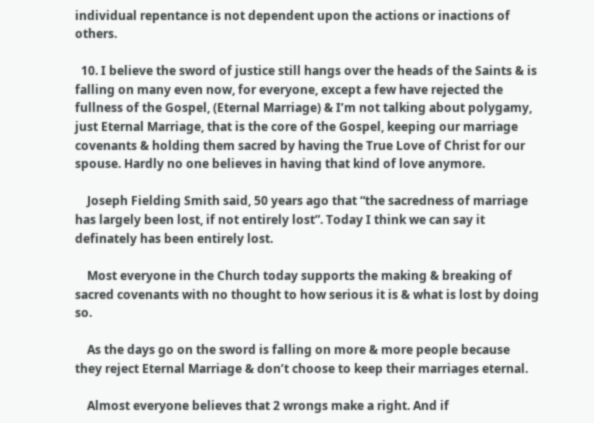individual repentance is not dependent upon the actions or inactions of others.

  10. I believe the sword of justice still hangs over the heads of the Saints & is falling on many even now, for everyone, except a few have rejected the fullness of the Gospel, (Eternal Marriage) & I’m not talking about polygamy, just Eternal Marriage, that is the core of the Gospel, keeping our marriage covenants & holding them sacred by having the True Love of Christ for our spouse. Hardly no one believes in having that kind of love anymore.

    Joseph Fielding Smith said, 50 years ago that “the sacredness of marriage has largely been lost, if not entirely lost”. Today I think we can say it definately has been entirely lost.

    Most everyone in the Church today supports the making & breaking of sacred covenants with no thought to how serious it is & what is lost by doing so.

    As the days go on the sword is falling on more & more people because they reject Eternal Marriage & don’t choose to keep their marriages eternal.

    Almost everyone believes that 2 wrongs make a right. And if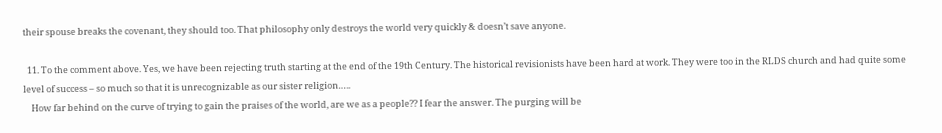their spouse breaks the covenant, they should too. That philosophy only destroys the world very quickly & doesn’t save anyone.

  11. To the comment above. Yes, we have been rejecting truth starting at the end of the 19th Century. The historical revisionists have been hard at work. They were too in the RLDS church and had quite some level of success – so much so that it is unrecognizable as our sister religion…..
    How far behind on the curve of trying to gain the praises of the world, are we as a people?? I fear the answer. The purging will be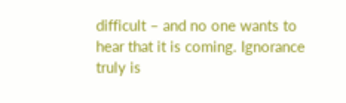difficult – and no one wants to hear that it is coming. Ignorance truly is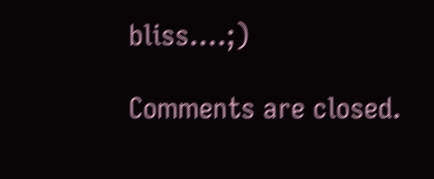bliss….;)

Comments are closed.